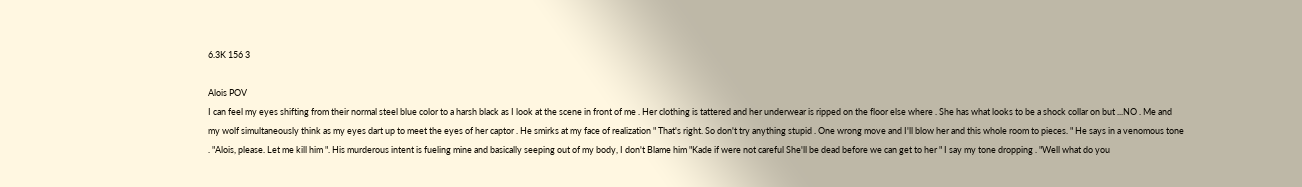6.3K 156 3

Alois POV
I can feel my eyes shifting from their normal steel blue color to a harsh black as I look at the scene in front of me . Her clothing is tattered and her underwear is ripped on the floor else where . She has what looks to be a shock collar on but ...NO . Me and my wolf simultaneously think as my eyes dart up to meet the eyes of her captor . He smirks at my face of realization " That's right. So don't try anything stupid . One wrong move and I'll blow her and this whole room to pieces. " He says in a venomous tone . "Alois, please. Let me kill him ". His murderous intent is fueling mine and basically seeping out of my body, I don't Blame him "Kade if were not careful She'll be dead before we can get to her " I say my tone dropping . "Well what do you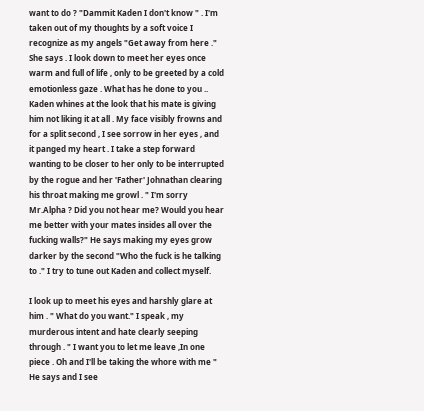want to do ? "Dammit Kaden I don't know " . I'm taken out of my thoughts by a soft voice I recognize as my angels "Get away from here ." She says . I look down to meet her eyes once warm and full of life , only to be greeted by a cold emotionless gaze . What has he done to you .. Kaden whines at the look that his mate is giving him not liking it at all . My face visibly frowns and for a split second , I see sorrow in her eyes , and it panged my heart . I take a step forward wanting to be closer to her only to be interrupted by the rogue and her 'Father' Johnathan clearing his throat making me growl . " I'm sorry Mr.Alpha ? Did you not hear me? Would you hear me better with your mates insides all over the fucking walls?" He says making my eyes grow darker by the second "Who the fuck is he talking to ." I try to tune out Kaden and collect myself.

I look up to meet his eyes and harshly glare at him . " What do you want." I speak , my murderous intent and hate clearly seeping through . " I want you to let me leave ,In one piece . Oh and I'll be taking the whore with me " He says and I see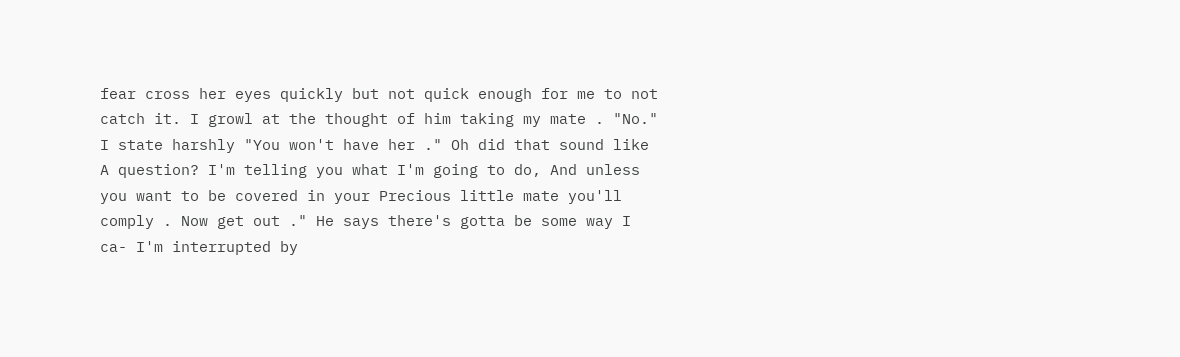fear cross her eyes quickly but not quick enough for me to not catch it. I growl at the thought of him taking my mate . "No." I state harshly "You won't have her ." Oh did that sound like A question? I'm telling you what I'm going to do, And unless you want to be covered in your Precious little mate you'll comply . Now get out ." He says there's gotta be some way I ca- I'm interrupted by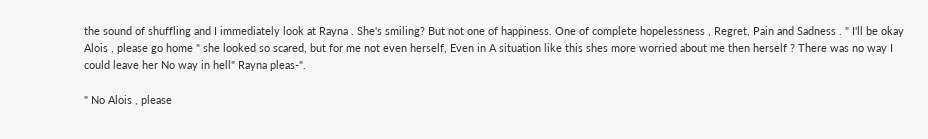the sound of shuffling and I immediately look at Rayna . She's smiling? But not one of happiness. One of complete hopelessness , Regret, Pain and Sadness . " I'll be okay Alois , please go home " she looked so scared, but for me not even herself, Even in A situation like this shes more worried about me then herself ? There was no way I could leave her No way in hell" Rayna pleas-".

" No Alois , please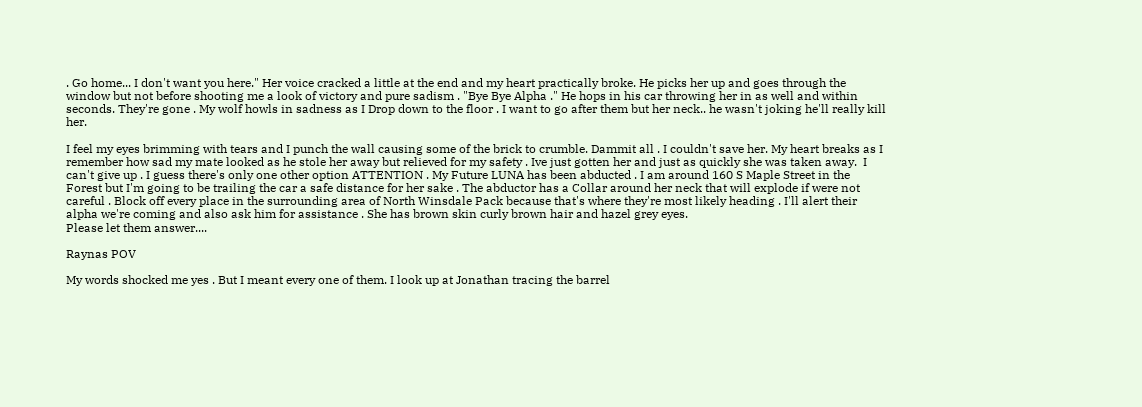. Go home... I don't want you here." Her voice cracked a little at the end and my heart practically broke. He picks her up and goes through the window but not before shooting me a look of victory and pure sadism . "Bye Bye Alpha ." He hops in his car throwing her in as well and within seconds. They're gone . My wolf howls in sadness as I Drop down to the floor . I want to go after them but her neck.. he wasn't joking he'll really kill her.

I feel my eyes brimming with tears and I punch the wall causing some of the brick to crumble. Dammit all . I couldn't save her. My heart breaks as I remember how sad my mate looked as he stole her away but relieved for my safety . Ive just gotten her and just as quickly she was taken away.  I can't give up . I guess there's only one other option ATTENTION . My Future LUNA has been abducted . I am around 160 S Maple Street in the Forest but I'm going to be trailing the car a safe distance for her sake . The abductor has a Collar around her neck that will explode if were not careful . Block off every place in the surrounding area of North Winsdale Pack because that's where they're most likely heading . I'll alert their alpha we're coming and also ask him for assistance . She has brown skin curly brown hair and hazel grey eyes.
Please let them answer....

Raynas POV

My words shocked me yes . But I meant every one of them. I look up at Jonathan tracing the barrel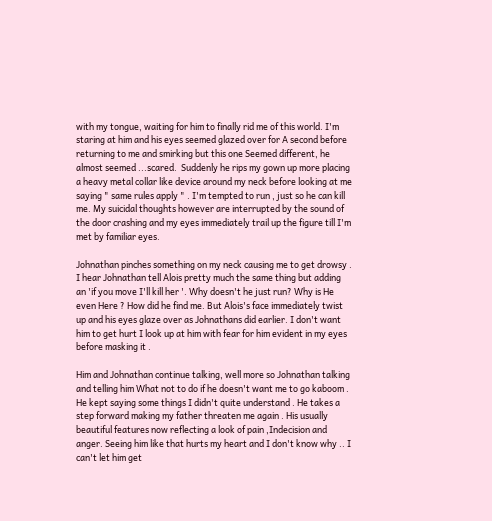with my tongue, waiting for him to finally rid me of this world. I'm staring at him and his eyes seemed glazed over for A second before returning to me and smirking but this one Seemed different, he almost seemed ...scared.  Suddenly he rips my gown up more placing a heavy metal collar like device around my neck before looking at me saying " same rules apply " . I'm tempted to run , just so he can kill me. My suicidal thoughts however are interrupted by the sound of the door crashing and my eyes immediately trail up the figure till I'm met by familiar eyes.

Johnathan pinches something on my neck causing me to get drowsy . I hear Johnathan tell Alois pretty much the same thing but adding an 'if you move I'll kill her '. Why doesn't he just run? Why is He even Here ? How did he find me. But Alois's face immediately twist up and his eyes glaze over as Johnathans did earlier. I don't want him to get hurt I look up at him with fear for him evident in my eyes before masking it .

Him and Johnathan continue talking, well more so Johnathan talking and telling him What not to do if he doesn't want me to go kaboom . He kept saying some things I didn't quite understand . He takes a step forward making my father threaten me again . His usually beautiful features now reflecting a look of pain ,Indecision and anger. Seeing him like that hurts my heart and I don't know why .. I can't let him get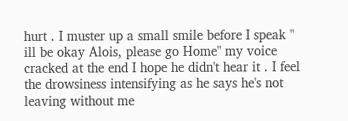hurt . I muster up a small smile before I speak " ill be okay Alois, please go Home" my voice cracked at the end I hope he didn't hear it . I feel the drowsiness intensifying as he says he's not leaving without me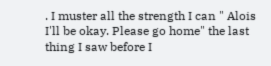. I muster all the strength I can " Alois I'll be okay. Please go home" the last thing I saw before I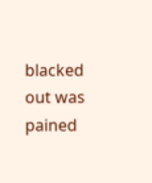blacked out was pained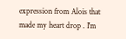expression from Alois that made my heart drop . I'm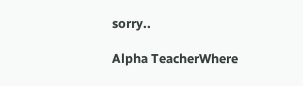sorry..

Alpha TeacherWhere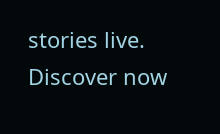stories live. Discover now